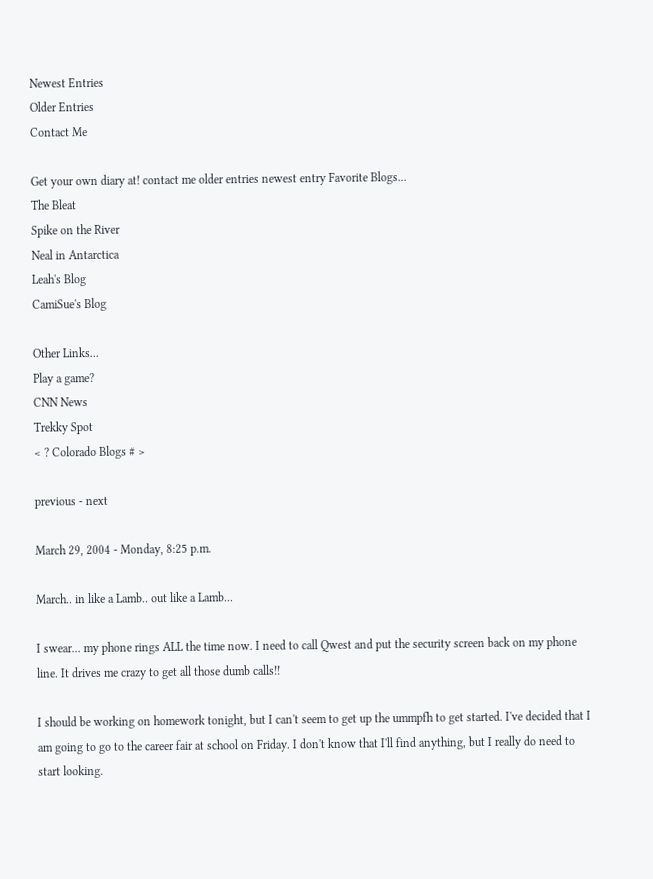Newest Entries
Older Entries
Contact Me

Get your own diary at! contact me older entries newest entry Favorite Blogs...
The Bleat
Spike on the River
Neal in Antarctica
Leah's Blog
CamiSue's Blog

Other Links...
Play a game?
CNN News
Trekky Spot
< ? Colorado Blogs # >

previous - next

March 29, 2004 - Monday, 8:25 p.m.

March.. in like a Lamb.. out like a Lamb...

I swear... my phone rings ALL the time now. I need to call Qwest and put the security screen back on my phone line. It drives me crazy to get all those dumb calls!!

I should be working on homework tonight, but I can't seem to get up the ummpfh to get started. I've decided that I am going to go to the career fair at school on Friday. I don't know that I'll find anything, but I really do need to start looking.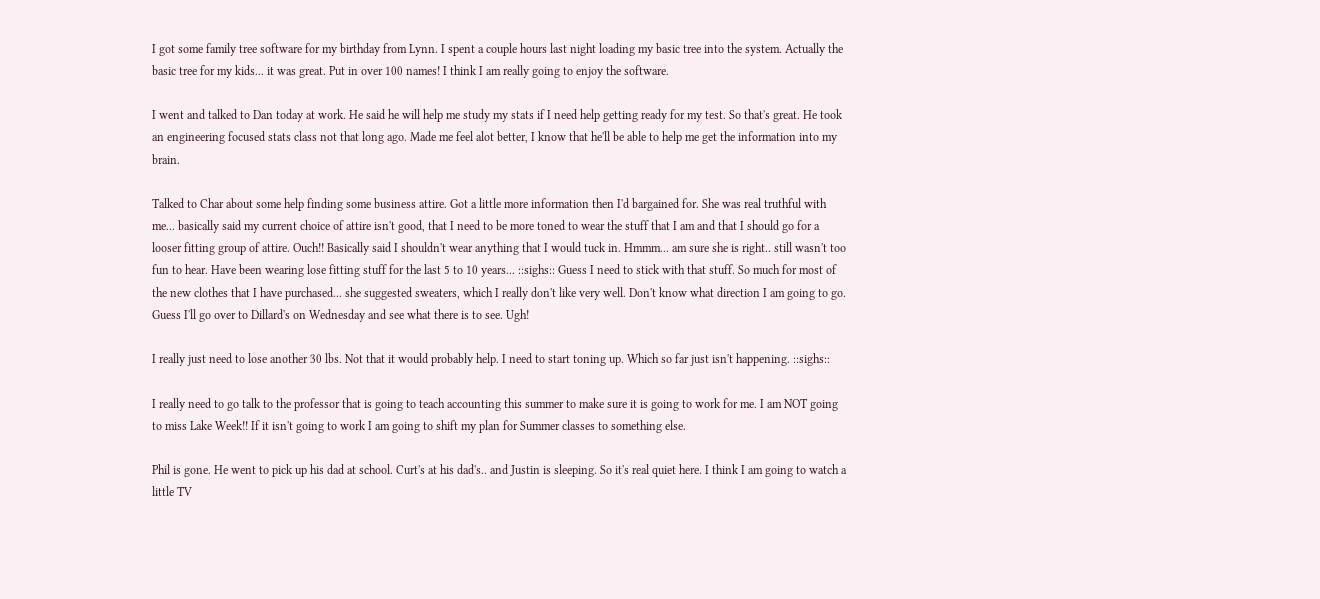I got some family tree software for my birthday from Lynn. I spent a couple hours last night loading my basic tree into the system. Actually the basic tree for my kids... it was great. Put in over 100 names! I think I am really going to enjoy the software.

I went and talked to Dan today at work. He said he will help me study my stats if I need help getting ready for my test. So that's great. He took an engineering focused stats class not that long ago. Made me feel alot better, I know that he'll be able to help me get the information into my brain.

Talked to Char about some help finding some business attire. Got a little more information then I'd bargained for. She was real truthful with me... basically said my current choice of attire isn't good, that I need to be more toned to wear the stuff that I am and that I should go for a looser fitting group of attire. Ouch!! Basically said I shouldn't wear anything that I would tuck in. Hmmm... am sure she is right.. still wasn't too fun to hear. Have been wearing lose fitting stuff for the last 5 to 10 years... ::sighs:: Guess I need to stick with that stuff. So much for most of the new clothes that I have purchased... she suggested sweaters, which I really don't like very well. Don't know what direction I am going to go. Guess I'll go over to Dillard's on Wednesday and see what there is to see. Ugh!

I really just need to lose another 30 lbs. Not that it would probably help. I need to start toning up. Which so far just isn't happening. ::sighs::

I really need to go talk to the professor that is going to teach accounting this summer to make sure it is going to work for me. I am NOT going to miss Lake Week!! If it isn't going to work I am going to shift my plan for Summer classes to something else.

Phil is gone. He went to pick up his dad at school. Curt's at his dad's.. and Justin is sleeping. So it's real quiet here. I think I am going to watch a little TV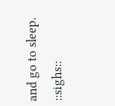and go to sleep. ::sighs::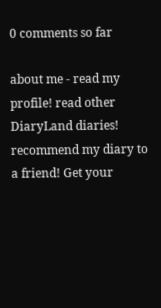0 comments so far

about me - read my profile! read other DiaryLand diaries! recommend my diary to a friend! Get your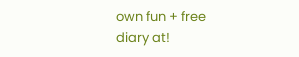own fun + free diary at!